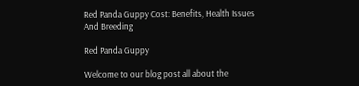Red Panda Guppy Cost: Benefits, Health Issues And Breeding

Red Panda Guppy

Welcome to our blog post all about the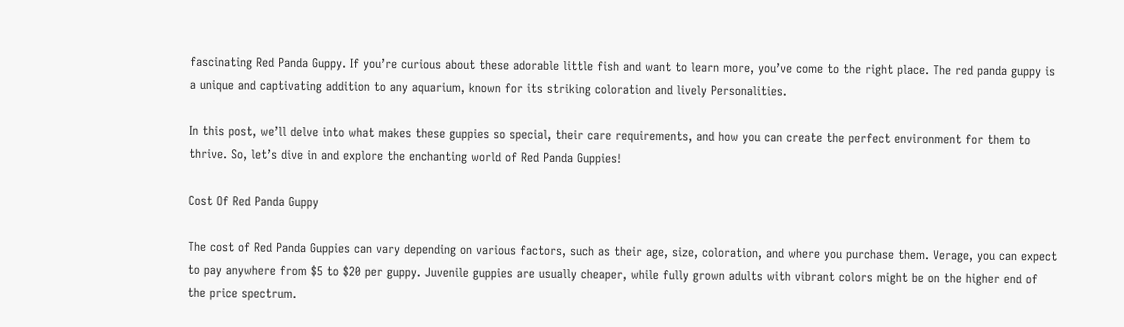fascinating Red Panda Guppy. If you’re curious about these adorable little fish and want to learn more, you’ve come to the right place. The red panda guppy is a unique and captivating addition to any aquarium, known for its striking coloration and lively Personalities.

In this post, we’ll delve into what makes these guppies so special, their care requirements, and how you can create the perfect environment for them to thrive. So, let’s dive in and explore the enchanting world of Red Panda Guppies!

Cost Of Red Panda Guppy

The cost of Red Panda Guppies can vary depending on various factors, such as their age, size, coloration, and where you purchase them. Verage, you can expect to pay anywhere from $5 to $20 per guppy. Juvenile guppies are usually cheaper, while fully grown adults with vibrant colors might be on the higher end of the price spectrum.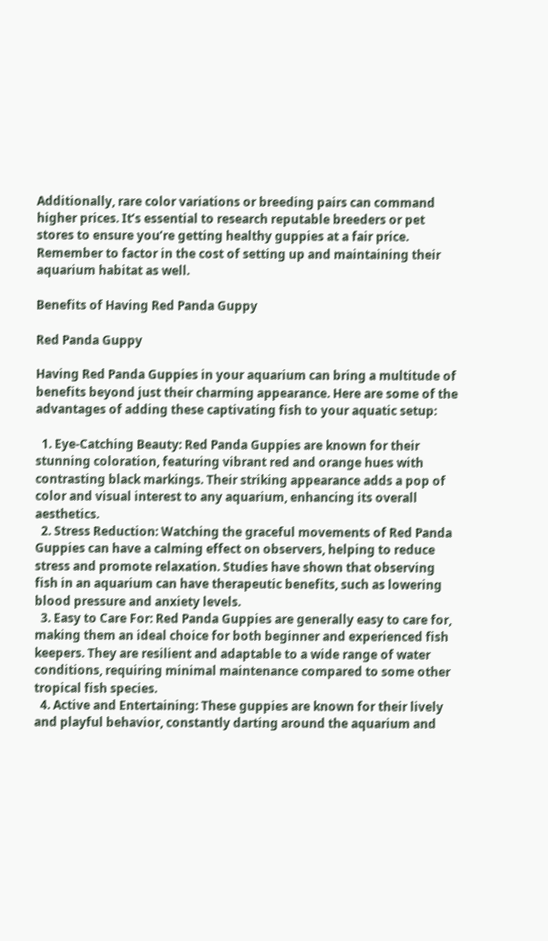Additionally, rare color variations or breeding pairs can command higher prices. It’s essential to research reputable breeders or pet stores to ensure you’re getting healthy guppies at a fair price. Remember to factor in the cost of setting up and maintaining their aquarium habitat as well.

Benefits of Having Red Panda Guppy

Red Panda Guppy

Having Red Panda Guppies in your aquarium can bring a multitude of benefits beyond just their charming appearance. Here are some of the advantages of adding these captivating fish to your aquatic setup:

  1. Eye-Catching Beauty: Red Panda Guppies are known for their stunning coloration, featuring vibrant red and orange hues with contrasting black markings. Their striking appearance adds a pop of color and visual interest to any aquarium, enhancing its overall aesthetics.
  2. Stress Reduction: Watching the graceful movements of Red Panda Guppies can have a calming effect on observers, helping to reduce stress and promote relaxation. Studies have shown that observing fish in an aquarium can have therapeutic benefits, such as lowering blood pressure and anxiety levels.
  3. Easy to Care For: Red Panda Guppies are generally easy to care for, making them an ideal choice for both beginner and experienced fish keepers. They are resilient and adaptable to a wide range of water conditions, requiring minimal maintenance compared to some other tropical fish species.
  4. Active and Entertaining: These guppies are known for their lively and playful behavior, constantly darting around the aquarium and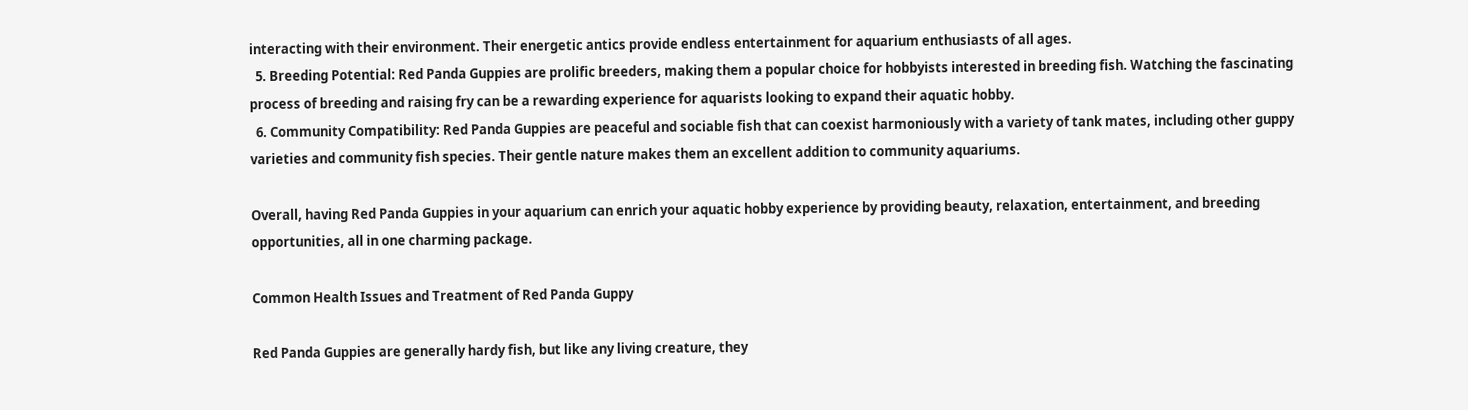interacting with their environment. Their energetic antics provide endless entertainment for aquarium enthusiasts of all ages.
  5. Breeding Potential: Red Panda Guppies are prolific breeders, making them a popular choice for hobbyists interested in breeding fish. Watching the fascinating process of breeding and raising fry can be a rewarding experience for aquarists looking to expand their aquatic hobby.
  6. Community Compatibility: Red Panda Guppies are peaceful and sociable fish that can coexist harmoniously with a variety of tank mates, including other guppy varieties and community fish species. Their gentle nature makes them an excellent addition to community aquariums.

Overall, having Red Panda Guppies in your aquarium can enrich your aquatic hobby experience by providing beauty, relaxation, entertainment, and breeding opportunities, all in one charming package.

Common Health Issues and Treatment of Red Panda Guppy

Red Panda Guppies are generally hardy fish, but like any living creature, they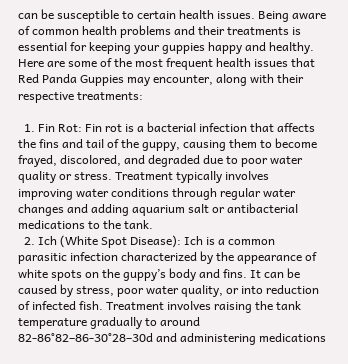can be susceptible to certain health issues. Being aware of common health problems and their treatments is essential for keeping your guppies happy and healthy. Here are some of the most frequent health issues that Red Panda Guppies may encounter, along with their respective treatments:

  1. Fin Rot: Fin rot is a bacterial infection that affects the fins and tail of the guppy, causing them to become frayed, discolored, and degraded due to poor water quality or stress. Treatment typically involves improving water conditions through regular water changes and adding aquarium salt or antibacterial medications to the tank.
  2. Ich (White Spot Disease): Ich is a common parasitic infection characterized by the appearance of white spots on the guppy’s body and fins. It can be caused by stress, poor water quality, or into reduction of infected fish. Treatment involves raising the tank temperature gradually to around 82-86°82–86-30°28–30d and administering medications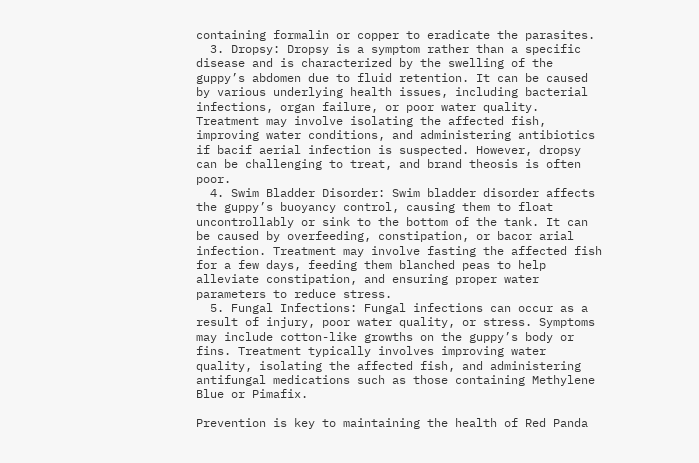containing formalin or copper to eradicate the parasites.
  3. Dropsy: Dropsy is a symptom rather than a specific disease and is characterized by the swelling of the guppy’s abdomen due to fluid retention. It can be caused by various underlying health issues, including bacterial infections, organ failure, or poor water quality. Treatment may involve isolating the affected fish, improving water conditions, and administering antibiotics if bacif aerial infection is suspected. However, dropsy can be challenging to treat, and brand theosis is often poor.
  4. Swim Bladder Disorder: Swim bladder disorder affects the guppy’s buoyancy control, causing them to float uncontrollably or sink to the bottom of the tank. It can be caused by overfeeding, constipation, or bacor arial infection. Treatment may involve fasting the affected fish for a few days, feeding them blanched peas to help alleviate constipation, and ensuring proper water parameters to reduce stress.
  5. Fungal Infections: Fungal infections can occur as a result of injury, poor water quality, or stress. Symptoms may include cotton-like growths on the guppy’s body or fins. Treatment typically involves improving water quality, isolating the affected fish, and administering antifungal medications such as those containing Methylene Blue or Pimafix.

Prevention is key to maintaining the health of Red Panda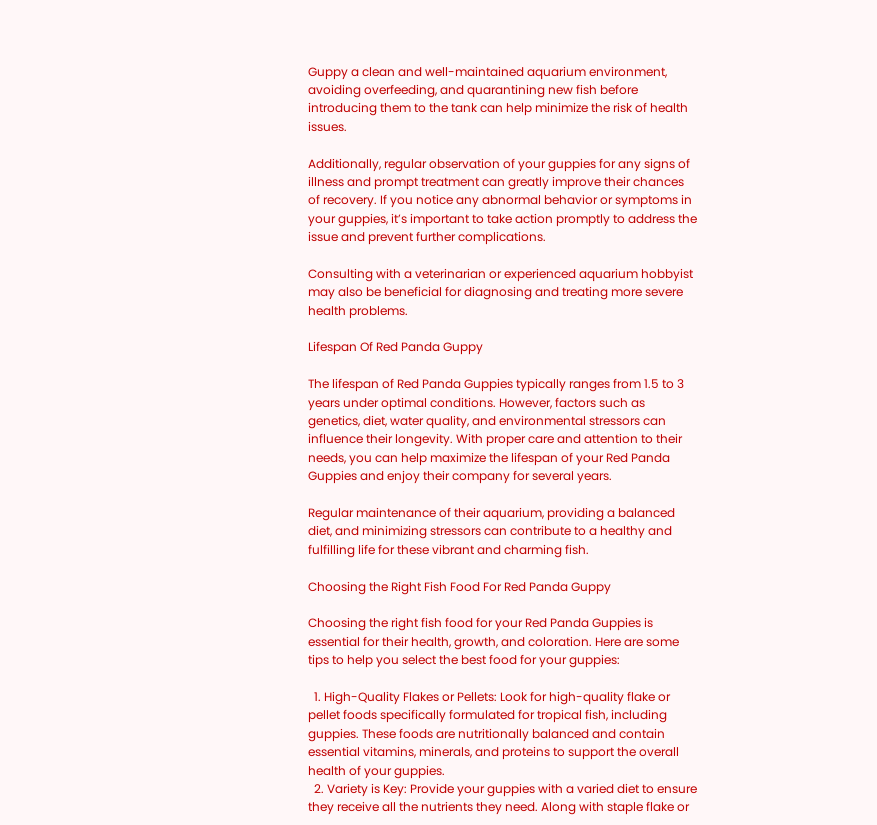Guppy a clean and well-maintained aquarium environment, avoiding overfeeding, and quarantining new fish before introducing them to the tank can help minimize the risk of health issues.

Additionally, regular observation of your guppies for any signs of illness and prompt treatment can greatly improve their chances of recovery. If you notice any abnormal behavior or symptoms in your guppies, it’s important to take action promptly to address the issue and prevent further complications.

Consulting with a veterinarian or experienced aquarium hobbyist may also be beneficial for diagnosing and treating more severe health problems.

Lifespan Of Red Panda Guppy

The lifespan of Red Panda Guppies typically ranges from 1.5 to 3 years under optimal conditions. However, factors such as genetics, diet, water quality, and environmental stressors can influence their longevity. With proper care and attention to their needs, you can help maximize the lifespan of your Red Panda Guppies and enjoy their company for several years.

Regular maintenance of their aquarium, providing a balanced diet, and minimizing stressors can contribute to a healthy and fulfilling life for these vibrant and charming fish.

Choosing the Right Fish Food For Red Panda Guppy

Choosing the right fish food for your Red Panda Guppies is essential for their health, growth, and coloration. Here are some tips to help you select the best food for your guppies:

  1. High-Quality Flakes or Pellets: Look for high-quality flake or pellet foods specifically formulated for tropical fish, including guppies. These foods are nutritionally balanced and contain essential vitamins, minerals, and proteins to support the overall health of your guppies.
  2. Variety is Key: Provide your guppies with a varied diet to ensure they receive all the nutrients they need. Along with staple flake or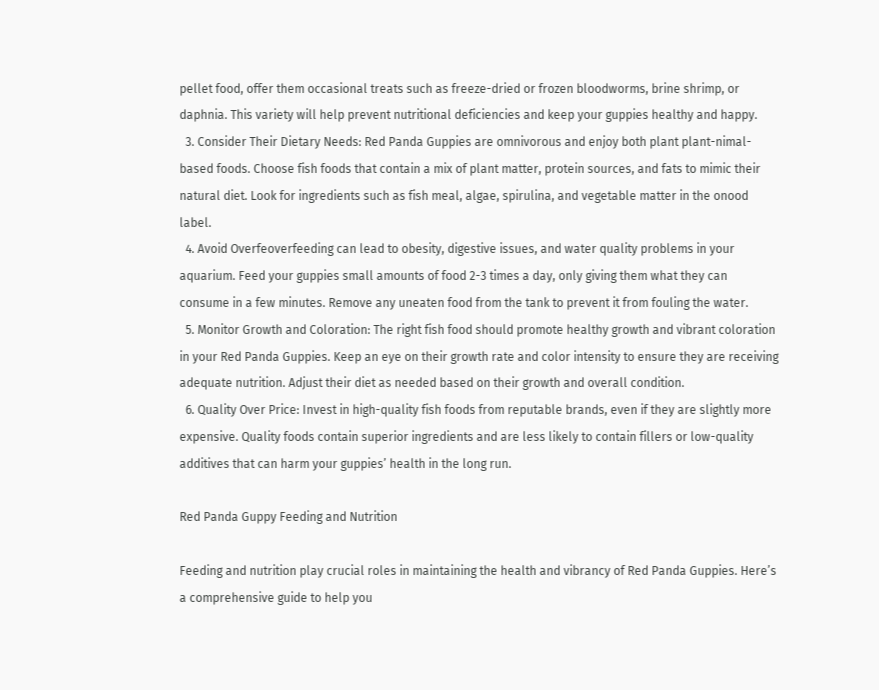pellet food, offer them occasional treats such as freeze-dried or frozen bloodworms, brine shrimp, or daphnia. This variety will help prevent nutritional deficiencies and keep your guppies healthy and happy.
  3. Consider Their Dietary Needs: Red Panda Guppies are omnivorous and enjoy both plant plant-nimal-based foods. Choose fish foods that contain a mix of plant matter, protein sources, and fats to mimic their natural diet. Look for ingredients such as fish meal, algae, spirulina, and vegetable matter in the onood label.
  4. Avoid Overfeoverfeeding can lead to obesity, digestive issues, and water quality problems in your aquarium. Feed your guppies small amounts of food 2-3 times a day, only giving them what they can consume in a few minutes. Remove any uneaten food from the tank to prevent it from fouling the water.
  5. Monitor Growth and Coloration: The right fish food should promote healthy growth and vibrant coloration in your Red Panda Guppies. Keep an eye on their growth rate and color intensity to ensure they are receiving adequate nutrition. Adjust their diet as needed based on their growth and overall condition.
  6. Quality Over Price: Invest in high-quality fish foods from reputable brands, even if they are slightly more expensive. Quality foods contain superior ingredients and are less likely to contain fillers or low-quality additives that can harm your guppies’ health in the long run.

Red Panda Guppy Feeding and Nutrition

Feeding and nutrition play crucial roles in maintaining the health and vibrancy of Red Panda Guppies. Here’s a comprehensive guide to help you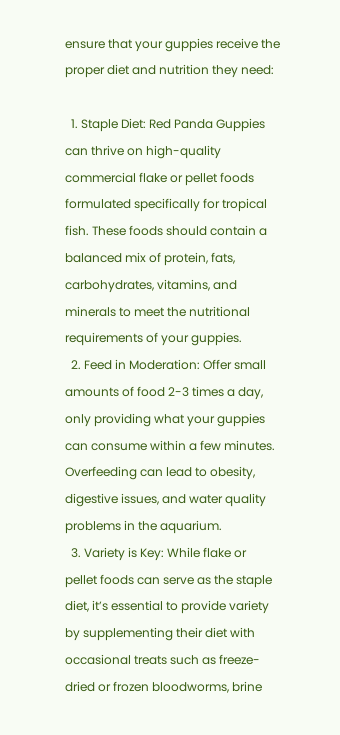ensure that your guppies receive the proper diet and nutrition they need:

  1. Staple Diet: Red Panda Guppies can thrive on high-quality commercial flake or pellet foods formulated specifically for tropical fish. These foods should contain a balanced mix of protein, fats, carbohydrates, vitamins, and minerals to meet the nutritional requirements of your guppies.
  2. Feed in Moderation: Offer small amounts of food 2-3 times a day, only providing what your guppies can consume within a few minutes. Overfeeding can lead to obesity, digestive issues, and water quality problems in the aquarium.
  3. Variety is Key: While flake or pellet foods can serve as the staple diet, it’s essential to provide variety by supplementing their diet with occasional treats such as freeze-dried or frozen bloodworms, brine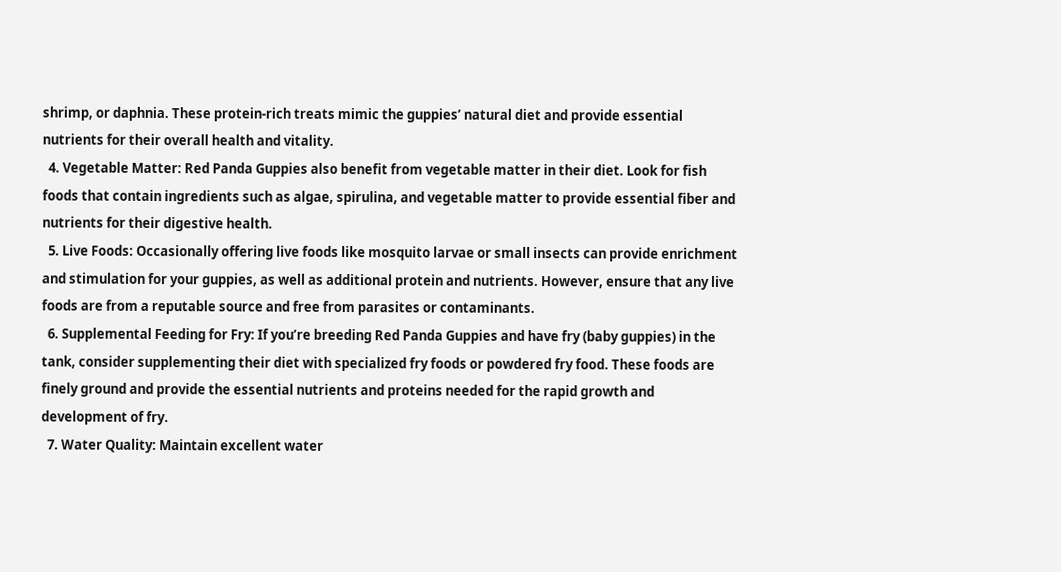shrimp, or daphnia. These protein-rich treats mimic the guppies’ natural diet and provide essential nutrients for their overall health and vitality.
  4. Vegetable Matter: Red Panda Guppies also benefit from vegetable matter in their diet. Look for fish foods that contain ingredients such as algae, spirulina, and vegetable matter to provide essential fiber and nutrients for their digestive health.
  5. Live Foods: Occasionally offering live foods like mosquito larvae or small insects can provide enrichment and stimulation for your guppies, as well as additional protein and nutrients. However, ensure that any live foods are from a reputable source and free from parasites or contaminants.
  6. Supplemental Feeding for Fry: If you’re breeding Red Panda Guppies and have fry (baby guppies) in the tank, consider supplementing their diet with specialized fry foods or powdered fry food. These foods are finely ground and provide the essential nutrients and proteins needed for the rapid growth and development of fry.
  7. Water Quality: Maintain excellent water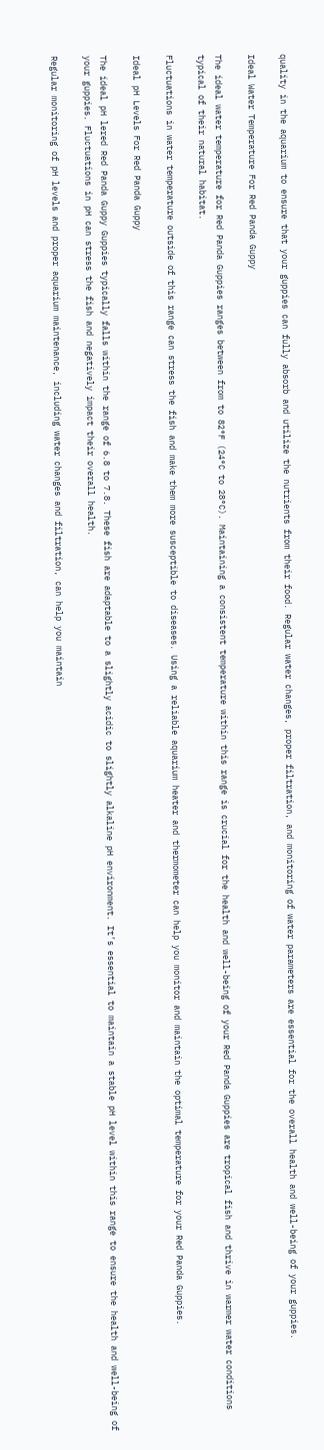quality in the aquarium to ensure that your guppies can fully absorb and utilize the nutrients from their food. Regular water changes, proper filtration, and monitoring of water parameters are essential for the overall health and well-being of your guppies.

Ideal Water Temperature For Red Panda Guppy

The ideal water temperature for Red Panda Guppies ranges between from to 82°F (24°C to 28°C). Maintaining a consistent temperature within this range is crucial for the health and well-being of your Red Panda Guppies are tropical fish and thrive in warmer water conditions typical of their natural habitat.

Fluctuations in water temperature outside of this range can stress the fish and make them more susceptible to diseases. Using a reliable aquarium heater and thermometer can help you monitor and maintain the optimal temperature for your Red Panda Guppies.

Ideal pH Levels For Red Panda Guppy

The ideal pH lered Red Panda Guppy Guppies typically falls within the range of 6.8 to 7.8. These fish are adaptable to a slightly acidic to slightly alkaline pH environment. It’s essential to maintain a stable pH level within this range to ensure the health and well-being of your guppies. Fluctuations in pH can stress the fish and negatively impact their overall health.

Regular monitoring of pH levels and proper aquarium maintenance, including water changes and filtration, can help you maintain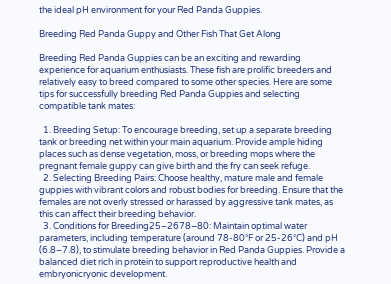the ideal pH environment for your Red Panda Guppies.

Breeding Red Panda Guppy and Other Fish That Get Along

Breeding Red Panda Guppies can be an exciting and rewarding experience for aquarium enthusiasts. These fish are prolific breeders and relatively easy to breed compared to some other species. Here are some tips for successfully breeding Red Panda Guppies and selecting compatible tank mates:

  1. Breeding Setup: To encourage breeding, set up a separate breeding tank or breeding net within your main aquarium. Provide ample hiding places such as dense vegetation, moss, or breeding mops where the pregnant female guppy can give birth and the fry can seek refuge.
  2. Selecting Breeding Pairs: Choose healthy, mature male and female guppies with vibrant colors and robust bodies for breeding. Ensure that the females are not overly stressed or harassed by aggressive tank mates, as this can affect their breeding behavior.
  3. Conditions for Breeding25–2678–80: Maintain optimal water parameters, including temperature (around 78-80°F or 25-26°C) and pH (6.8–7.8), to stimulate breeding behavior in Red Panda Guppies. Provide a balanced diet rich in protein to support reproductive health and embryonicryonic development.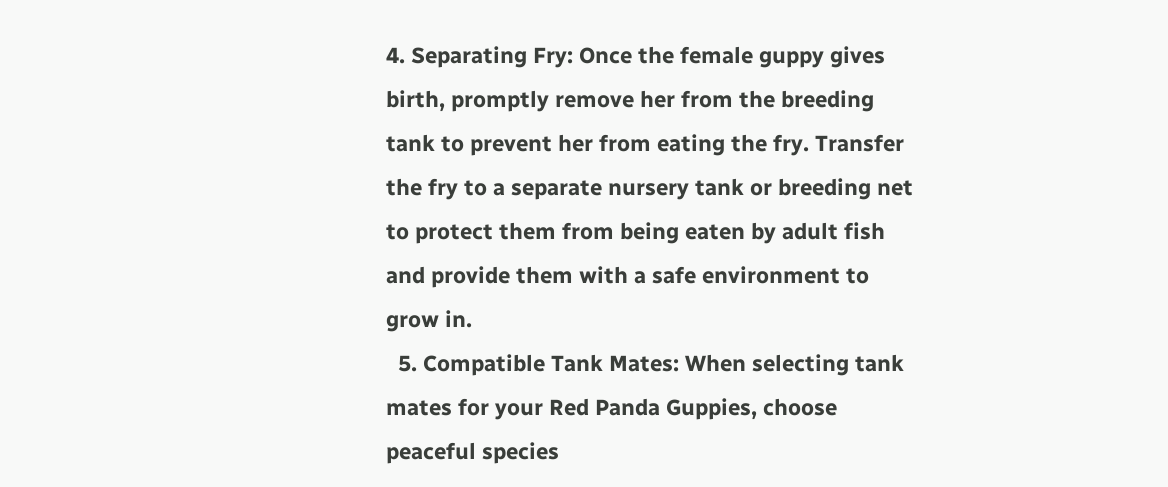4. Separating Fry: Once the female guppy gives birth, promptly remove her from the breeding tank to prevent her from eating the fry. Transfer the fry to a separate nursery tank or breeding net to protect them from being eaten by adult fish and provide them with a safe environment to grow in.
  5. Compatible Tank Mates: When selecting tank mates for your Red Panda Guppies, choose peaceful species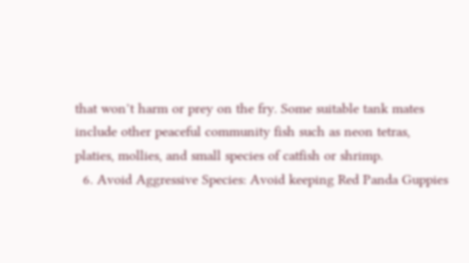that won’t harm or prey on the fry. Some suitable tank mates include other peaceful community fish such as neon tetras, platies, mollies, and small species of catfish or shrimp.
  6. Avoid Aggressive Species: Avoid keeping Red Panda Guppies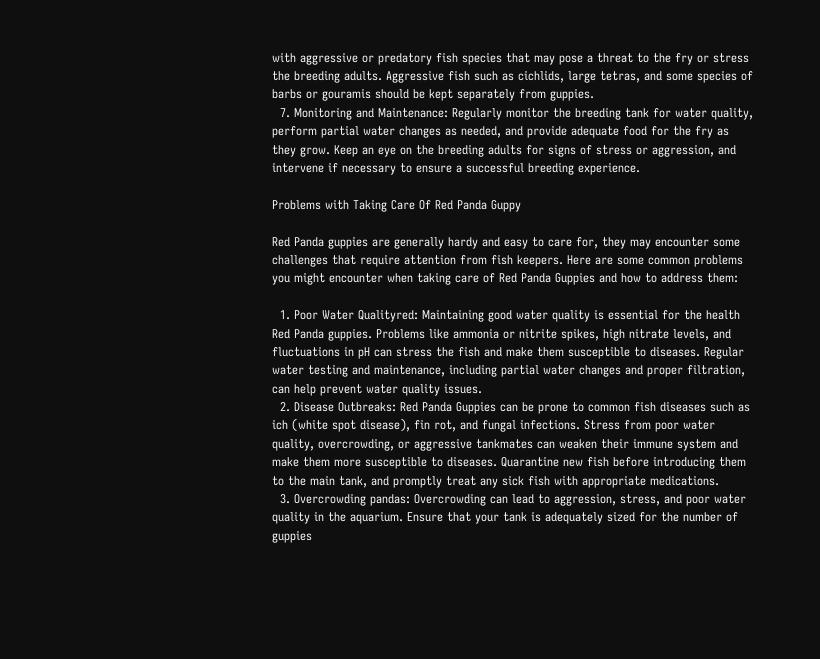with aggressive or predatory fish species that may pose a threat to the fry or stress the breeding adults. Aggressive fish such as cichlids, large tetras, and some species of barbs or gouramis should be kept separately from guppies.
  7. Monitoring and Maintenance: Regularly monitor the breeding tank for water quality, perform partial water changes as needed, and provide adequate food for the fry as they grow. Keep an eye on the breeding adults for signs of stress or aggression, and intervene if necessary to ensure a successful breeding experience.

Problems with Taking Care Of Red Panda Guppy

Red Panda guppies are generally hardy and easy to care for, they may encounter some challenges that require attention from fish keepers. Here are some common problems you might encounter when taking care of Red Panda Guppies and how to address them:

  1. Poor Water Qualityred: Maintaining good water quality is essential for the health Red Panda guppies. Problems like ammonia or nitrite spikes, high nitrate levels, and fluctuations in pH can stress the fish and make them susceptible to diseases. Regular water testing and maintenance, including partial water changes and proper filtration, can help prevent water quality issues.
  2. Disease Outbreaks: Red Panda Guppies can be prone to common fish diseases such as ich (white spot disease), fin rot, and fungal infections. Stress from poor water quality, overcrowding, or aggressive tankmates can weaken their immune system and make them more susceptible to diseases. Quarantine new fish before introducing them to the main tank, and promptly treat any sick fish with appropriate medications.
  3. Overcrowding pandas: Overcrowding can lead to aggression, stress, and poor water quality in the aquarium. Ensure that your tank is adequately sized for the number of guppies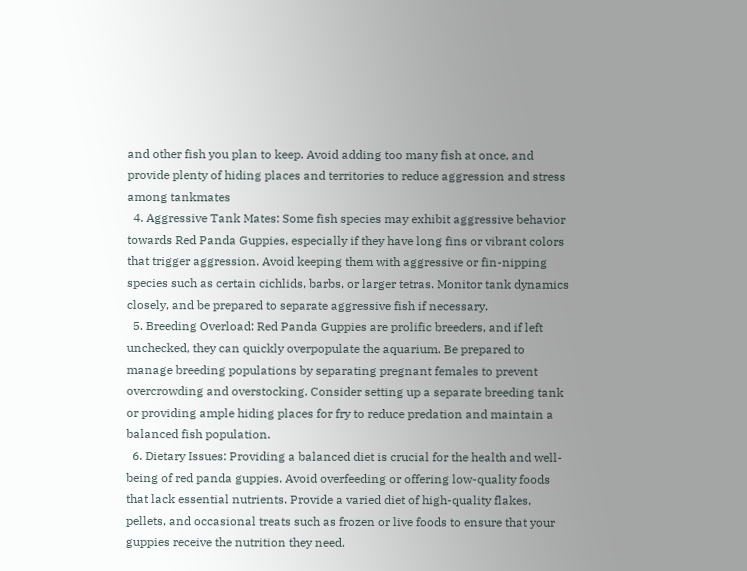and other fish you plan to keep. Avoid adding too many fish at once, and provide plenty of hiding places and territories to reduce aggression and stress among tankmates
  4. Aggressive Tank Mates: Some fish species may exhibit aggressive behavior towards Red Panda Guppies, especially if they have long fins or vibrant colors that trigger aggression. Avoid keeping them with aggressive or fin-nipping species such as certain cichlids, barbs, or larger tetras. Monitor tank dynamics closely, and be prepared to separate aggressive fish if necessary.
  5. Breeding Overload: Red Panda Guppies are prolific breeders, and if left unchecked, they can quickly overpopulate the aquarium. Be prepared to manage breeding populations by separating pregnant females to prevent overcrowding and overstocking. Consider setting up a separate breeding tank or providing ample hiding places for fry to reduce predation and maintain a balanced fish population.
  6. Dietary Issues: Providing a balanced diet is crucial for the health and well-being of red panda guppies. Avoid overfeeding or offering low-quality foods that lack essential nutrients. Provide a varied diet of high-quality flakes, pellets, and occasional treats such as frozen or live foods to ensure that your guppies receive the nutrition they need.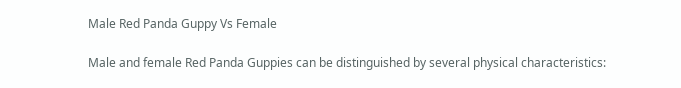Male Red Panda Guppy Vs Female

Male and female Red Panda Guppies can be distinguished by several physical characteristics: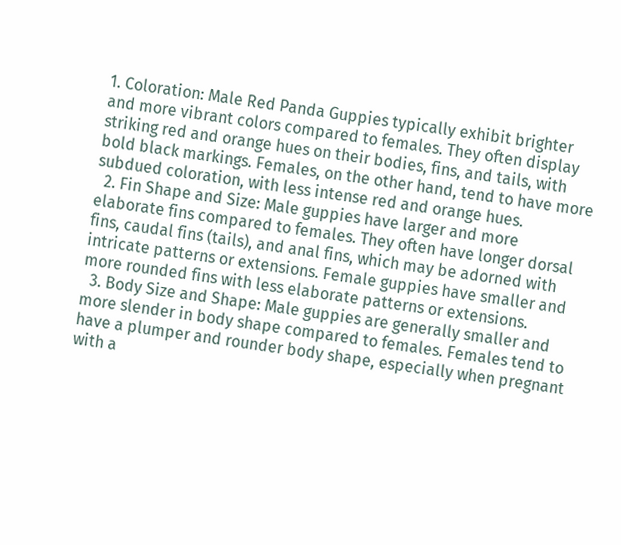1. Coloration: Male Red Panda Guppies typically exhibit brighter and more vibrant colors compared to females. They often display striking red and orange hues on their bodies, fins, and tails, with bold black markings. Females, on the other hand, tend to have more subdued coloration, with less intense red and orange hues.
  2. Fin Shape and Size: Male guppies have larger and more elaborate fins compared to females. They often have longer dorsal fins, caudal fins (tails), and anal fins, which may be adorned with intricate patterns or extensions. Female guppies have smaller and more rounded fins with less elaborate patterns or extensions.
  3. Body Size and Shape: Male guppies are generally smaller and more slender in body shape compared to females. Females tend to have a plumper and rounder body shape, especially when pregnant with a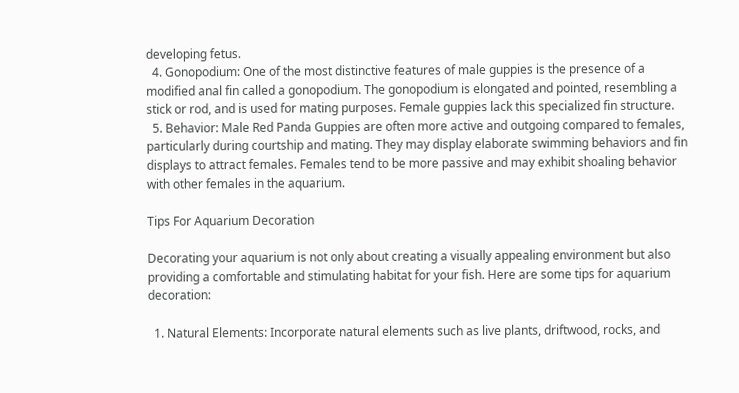developing fetus.
  4. Gonopodium: One of the most distinctive features of male guppies is the presence of a modified anal fin called a gonopodium. The gonopodium is elongated and pointed, resembling a stick or rod, and is used for mating purposes. Female guppies lack this specialized fin structure.
  5. Behavior: Male Red Panda Guppies are often more active and outgoing compared to females, particularly during courtship and mating. They may display elaborate swimming behaviors and fin displays to attract females. Females tend to be more passive and may exhibit shoaling behavior with other females in the aquarium.

Tips For Aquarium Decoration

Decorating your aquarium is not only about creating a visually appealing environment but also providing a comfortable and stimulating habitat for your fish. Here are some tips for aquarium decoration:

  1. Natural Elements: Incorporate natural elements such as live plants, driftwood, rocks, and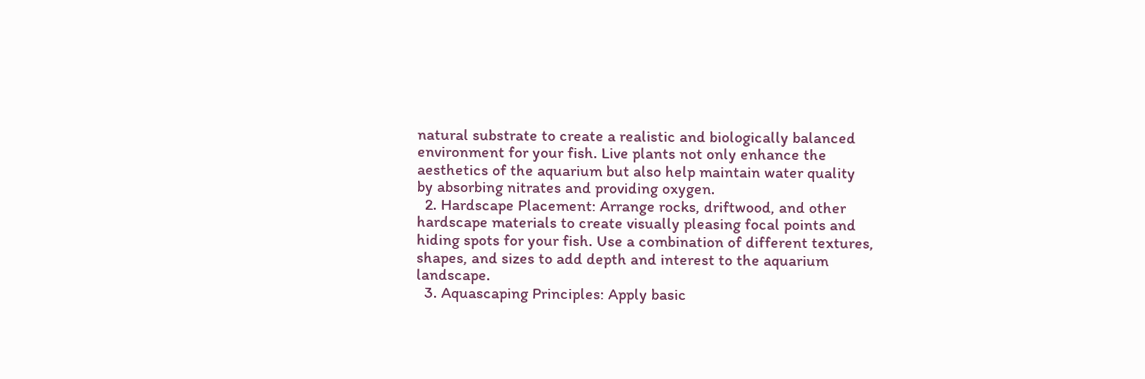natural substrate to create a realistic and biologically balanced environment for your fish. Live plants not only enhance the aesthetics of the aquarium but also help maintain water quality by absorbing nitrates and providing oxygen.
  2. Hardscape Placement: Arrange rocks, driftwood, and other hardscape materials to create visually pleasing focal points and hiding spots for your fish. Use a combination of different textures, shapes, and sizes to add depth and interest to the aquarium landscape.
  3. Aquascaping Principles: Apply basic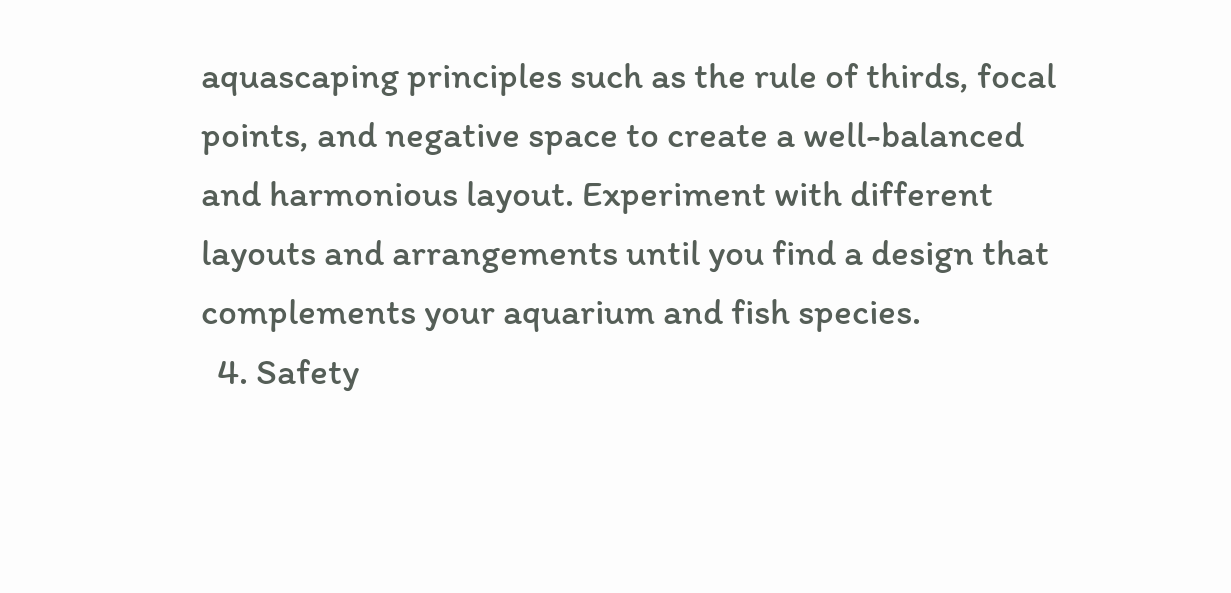aquascaping principles such as the rule of thirds, focal points, and negative space to create a well-balanced and harmonious layout. Experiment with different layouts and arrangements until you find a design that complements your aquarium and fish species.
  4. Safety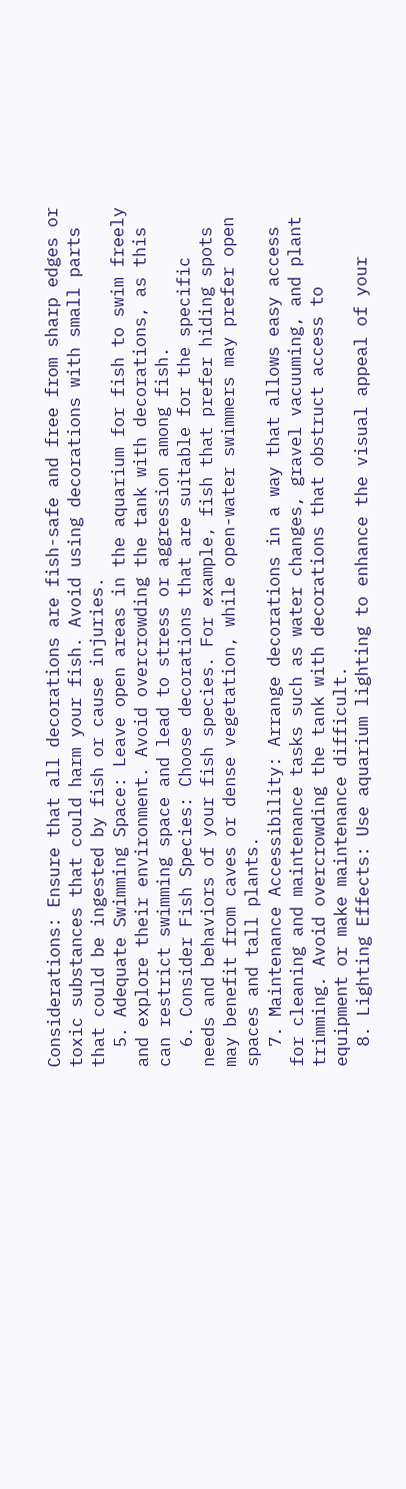Considerations: Ensure that all decorations are fish-safe and free from sharp edges or toxic substances that could harm your fish. Avoid using decorations with small parts that could be ingested by fish or cause injuries.
  5. Adequate Swimming Space: Leave open areas in the aquarium for fish to swim freely and explore their environment. Avoid overcrowding the tank with decorations, as this can restrict swimming space and lead to stress or aggression among fish.
  6. Consider Fish Species: Choose decorations that are suitable for the specific needs and behaviors of your fish species. For example, fish that prefer hiding spots may benefit from caves or dense vegetation, while open-water swimmers may prefer open spaces and tall plants.
  7. Maintenance Accessibility: Arrange decorations in a way that allows easy access for cleaning and maintenance tasks such as water changes, gravel vacuuming, and plant trimming. Avoid overcrowding the tank with decorations that obstruct access to equipment or make maintenance difficult.
  8. Lighting Effects: Use aquarium lighting to enhance the visual appeal of your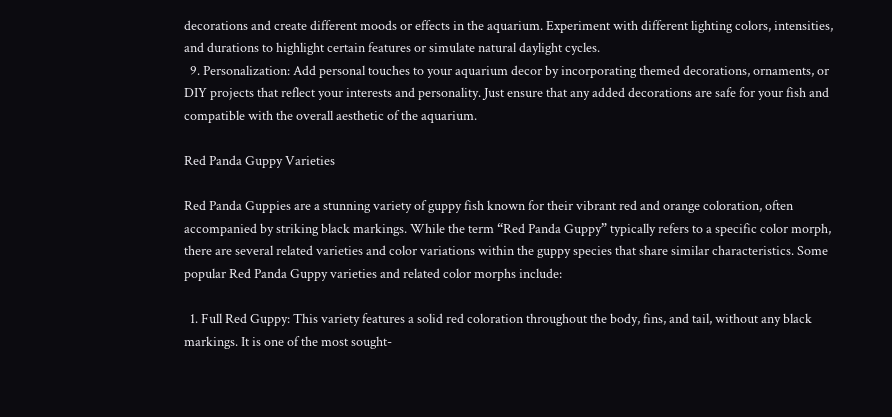decorations and create different moods or effects in the aquarium. Experiment with different lighting colors, intensities, and durations to highlight certain features or simulate natural daylight cycles.
  9. Personalization: Add personal touches to your aquarium decor by incorporating themed decorations, ornaments, or DIY projects that reflect your interests and personality. Just ensure that any added decorations are safe for your fish and compatible with the overall aesthetic of the aquarium.

Red Panda Guppy Varieties

Red Panda Guppies are a stunning variety of guppy fish known for their vibrant red and orange coloration, often accompanied by striking black markings. While the term “Red Panda Guppy” typically refers to a specific color morph, there are several related varieties and color variations within the guppy species that share similar characteristics. Some popular Red Panda Guppy varieties and related color morphs include:

  1. Full Red Guppy: This variety features a solid red coloration throughout the body, fins, and tail, without any black markings. It is one of the most sought-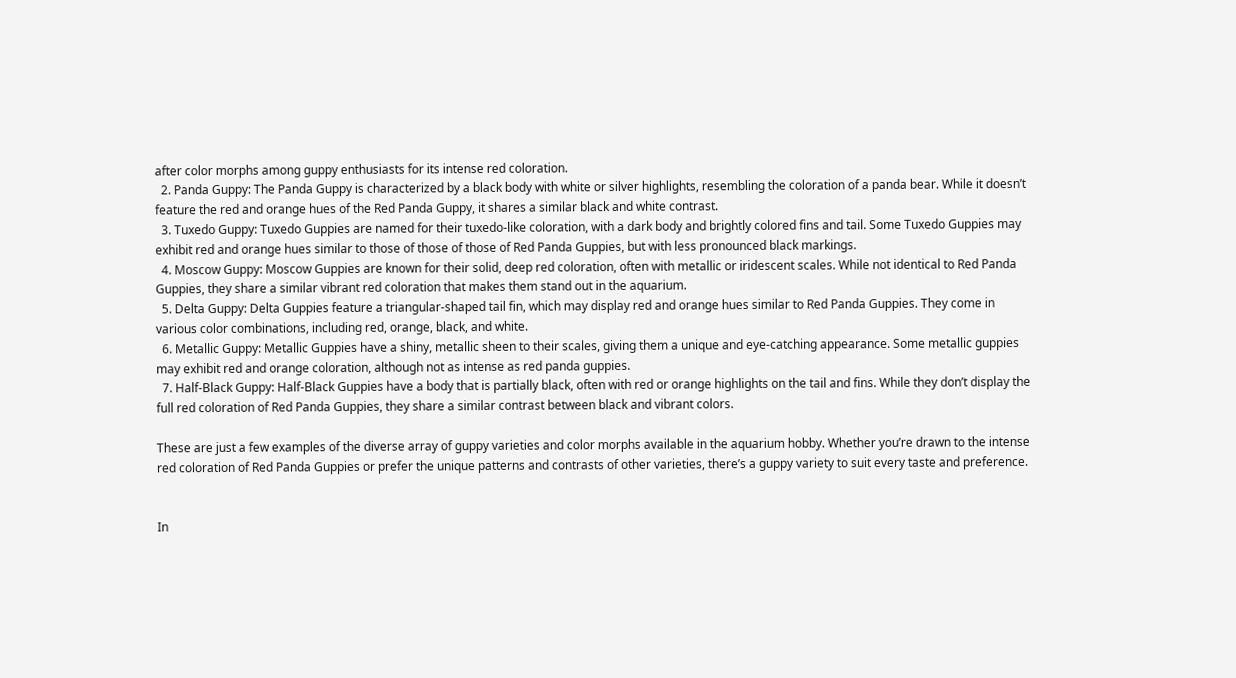after color morphs among guppy enthusiasts for its intense red coloration.
  2. Panda Guppy: The Panda Guppy is characterized by a black body with white or silver highlights, resembling the coloration of a panda bear. While it doesn’t feature the red and orange hues of the Red Panda Guppy, it shares a similar black and white contrast.
  3. Tuxedo Guppy: Tuxedo Guppies are named for their tuxedo-like coloration, with a dark body and brightly colored fins and tail. Some Tuxedo Guppies may exhibit red and orange hues similar to those of those of those of Red Panda Guppies, but with less pronounced black markings.
  4. Moscow Guppy: Moscow Guppies are known for their solid, deep red coloration, often with metallic or iridescent scales. While not identical to Red Panda Guppies, they share a similar vibrant red coloration that makes them stand out in the aquarium.
  5. Delta Guppy: Delta Guppies feature a triangular-shaped tail fin, which may display red and orange hues similar to Red Panda Guppies. They come in various color combinations, including red, orange, black, and white.
  6. Metallic Guppy: Metallic Guppies have a shiny, metallic sheen to their scales, giving them a unique and eye-catching appearance. Some metallic guppies may exhibit red and orange coloration, although not as intense as red panda guppies.
  7. Half-Black Guppy: Half-Black Guppies have a body that is partially black, often with red or orange highlights on the tail and fins. While they don’t display the full red coloration of Red Panda Guppies, they share a similar contrast between black and vibrant colors.

These are just a few examples of the diverse array of guppy varieties and color morphs available in the aquarium hobby. Whether you’re drawn to the intense red coloration of Red Panda Guppies or prefer the unique patterns and contrasts of other varieties, there’s a guppy variety to suit every taste and preference.


In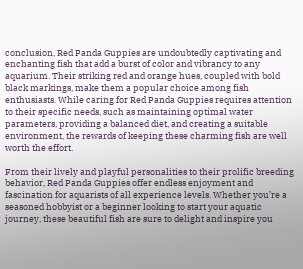conclusion, Red Panda Guppies are undoubtedly captivating and enchanting fish that add a burst of color and vibrancy to any aquarium. Their striking red and orange hues, coupled with bold black markings, make them a popular choice among fish enthusiasts. While caring for Red Panda Guppies requires attention to their specific needs, such as maintaining optimal water parameters, providing a balanced diet, and creating a suitable environment, the rewards of keeping these charming fish are well worth the effort.

From their lively and playful personalities to their prolific breeding behavior, Red Panda Guppies offer endless enjoyment and fascination for aquarists of all experience levels. Whether you’re a seasoned hobbyist or a beginner looking to start your aquatic journey, these beautiful fish are sure to delight and inspire you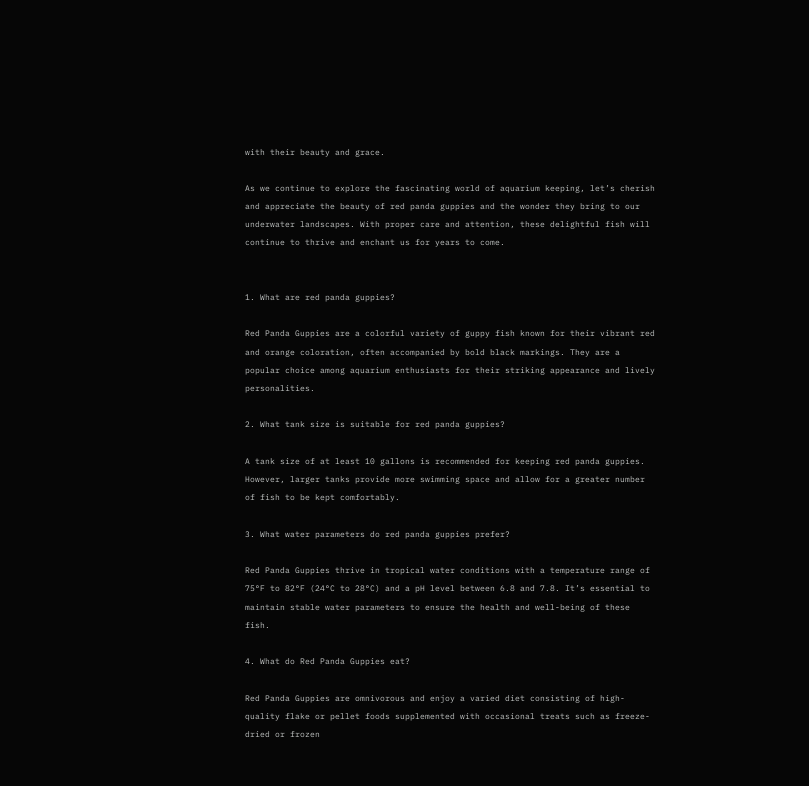with their beauty and grace.

As we continue to explore the fascinating world of aquarium keeping, let’s cherish and appreciate the beauty of red panda guppies and the wonder they bring to our underwater landscapes. With proper care and attention, these delightful fish will continue to thrive and enchant us for years to come.


1. What are red panda guppies?

Red Panda Guppies are a colorful variety of guppy fish known for their vibrant red and orange coloration, often accompanied by bold black markings. They are a popular choice among aquarium enthusiasts for their striking appearance and lively personalities.

2. What tank size is suitable for red panda guppies?

A tank size of at least 10 gallons is recommended for keeping red panda guppies. However, larger tanks provide more swimming space and allow for a greater number of fish to be kept comfortably.

3. What water parameters do red panda guppies prefer?

Red Panda Guppies thrive in tropical water conditions with a temperature range of 75°F to 82°F (24°C to 28°C) and a pH level between 6.8 and 7.8. It’s essential to maintain stable water parameters to ensure the health and well-being of these fish.

4. What do Red Panda Guppies eat?

Red Panda Guppies are omnivorous and enjoy a varied diet consisting of high-quality flake or pellet foods supplemented with occasional treats such as freeze-dried or frozen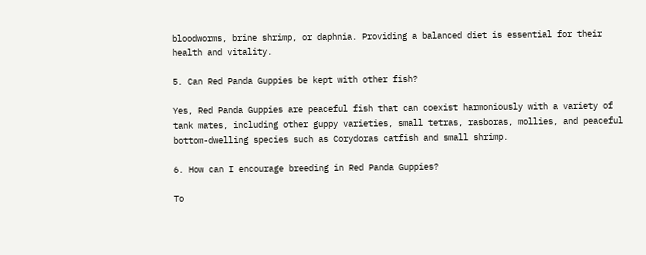bloodworms, brine shrimp, or daphnia. Providing a balanced diet is essential for their health and vitality.

5. Can Red Panda Guppies be kept with other fish?

Yes, Red Panda Guppies are peaceful fish that can coexist harmoniously with a variety of tank mates, including other guppy varieties, small tetras, rasboras, mollies, and peaceful bottom-dwelling species such as Corydoras catfish and small shrimp.

6. How can I encourage breeding in Red Panda Guppies?

To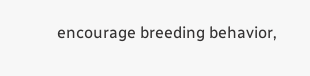encourage breeding behavior,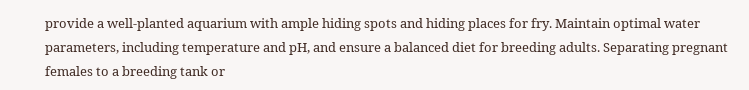provide a well-planted aquarium with ample hiding spots and hiding places for fry. Maintain optimal water parameters, including temperature and pH, and ensure a balanced diet for breeding adults. Separating pregnant females to a breeding tank or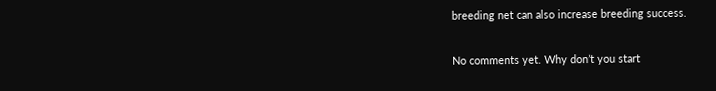breeding net can also increase breeding success.


No comments yet. Why don’t you start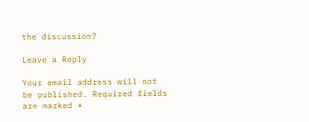the discussion?

Leave a Reply

Your email address will not be published. Required fields are marked *